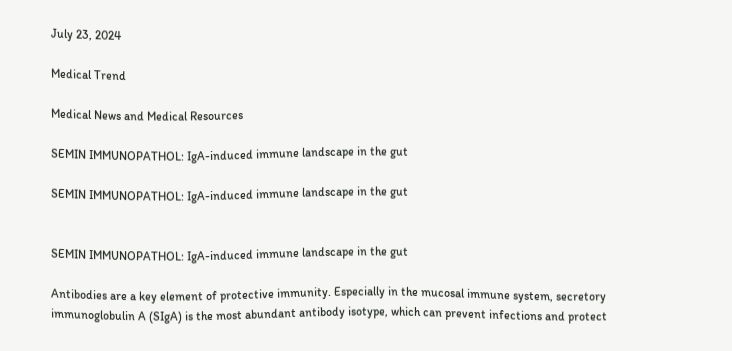July 23, 2024

Medical Trend

Medical News and Medical Resources

SEMIN IMMUNOPATHOL: IgA-induced immune landscape in the gut

SEMIN IMMUNOPATHOL: IgA-induced immune landscape in the gut


SEMIN IMMUNOPATHOL: IgA-induced immune landscape in the gut

Antibodies are a key element of protective immunity. Especially in the mucosal immune system, secretory immunoglobulin A (SIgA) is the most abundant antibody isotype, which can prevent infections and protect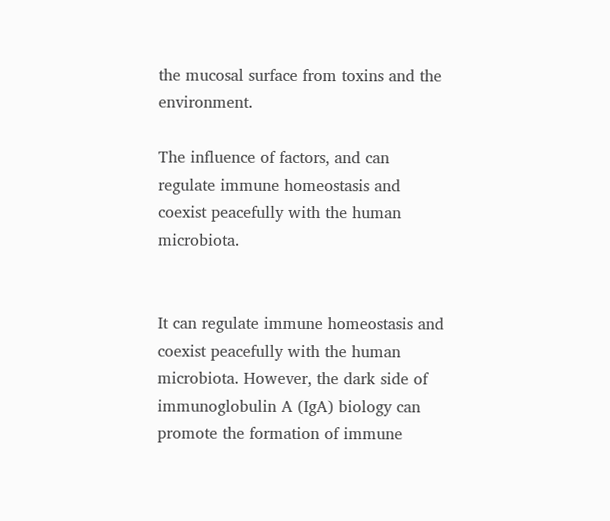the mucosal surface from toxins and the environment.

The influence of factors, and can regulate immune homeostasis and coexist peacefully with the human microbiota.


It can regulate immune homeostasis and coexist peacefully with the human microbiota. However, the dark side of immunoglobulin A (IgA) biology can promote the formation of immune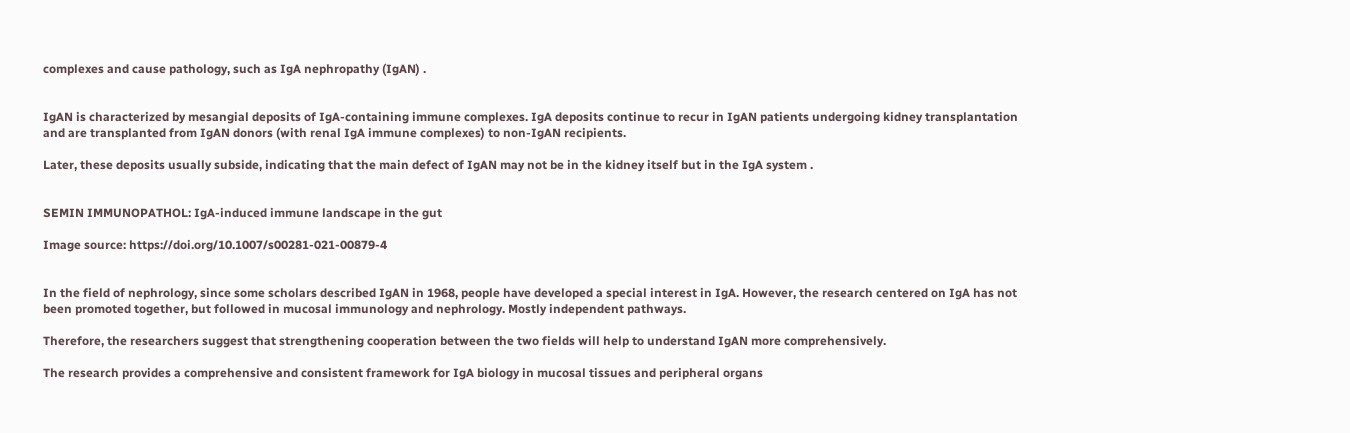complexes and cause pathology, such as IgA nephropathy (IgAN) .


IgAN is characterized by mesangial deposits of IgA-containing immune complexes. IgA deposits continue to recur in IgAN patients undergoing kidney transplantation and are transplanted from IgAN donors (with renal IgA immune complexes) to non-IgAN recipients.

Later, these deposits usually subside, indicating that the main defect of IgAN may not be in the kidney itself but in the IgA system .


SEMIN IMMUNOPATHOL: IgA-induced immune landscape in the gut

Image source: https://doi.org/10.1007/s00281-021-00879-4


In the field of nephrology, since some scholars described IgAN in 1968, people have developed a special interest in IgA. However, the research centered on IgA has not been promoted together, but followed in mucosal immunology and nephrology. Mostly independent pathways.

Therefore, the researchers suggest that strengthening cooperation between the two fields will help to understand IgAN more comprehensively.

The research provides a comprehensive and consistent framework for IgA biology in mucosal tissues and peripheral organs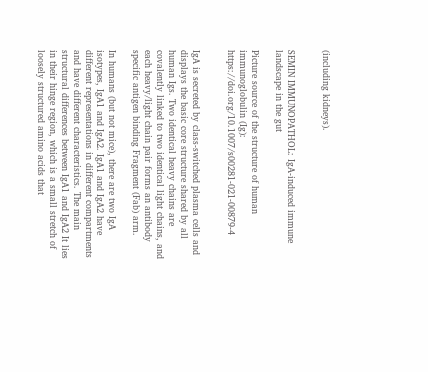(including kidneys).


SEMIN IMMUNOPATHOL: IgA-induced immune landscape in the gut

Picture source of the structure of human immunoglobulin (Ig): https://doi.org/10.1007/s00281-021-00879-4


IgA is secreted by class-switched plasma cells and displays the basic core structure shared by all human Igs. Two identical heavy chains are covalently linked to two identical light chains, and each heavy/light chain pair forms an antibody specific antigen binding Fragment (Fab) arm.

In humans (but not mice), there are two IgA isotypes, IgA1 and IgA2. IgA1 and IgA2 have different representations in different compartments and have different characteristics. The main structural differences between IgA1 and IgA2 It lies in their hinge region, which is a small stretch of loosely structured amino acids that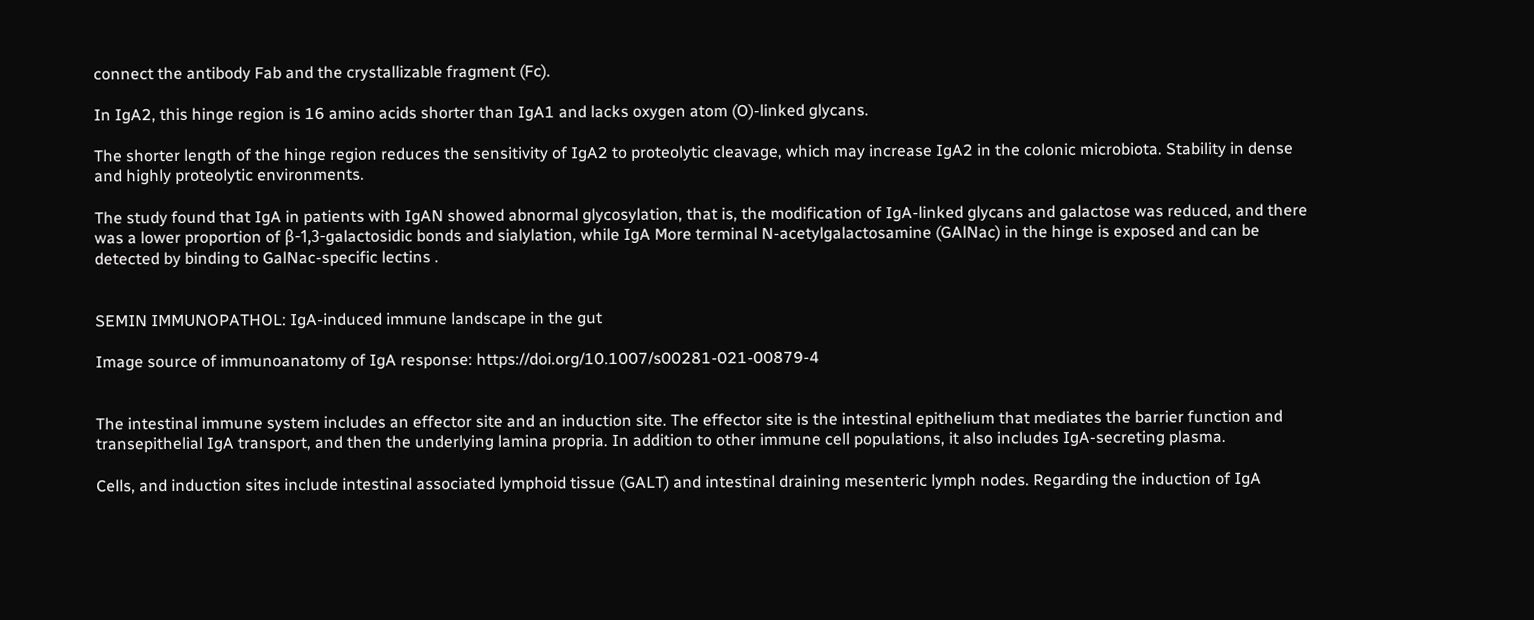connect the antibody Fab and the crystallizable fragment (Fc).

In IgA2, this hinge region is 16 amino acids shorter than IgA1 and lacks oxygen atom (O)-linked glycans.

The shorter length of the hinge region reduces the sensitivity of IgA2 to proteolytic cleavage, which may increase IgA2 in the colonic microbiota. Stability in dense and highly proteolytic environments.

The study found that IgA in patients with IgAN showed abnormal glycosylation, that is, the modification of IgA-linked glycans and galactose was reduced, and there was a lower proportion of β-1,3-galactosidic bonds and sialylation, while IgA More terminal N-acetylgalactosamine (GAlNac) in the hinge is exposed and can be detected by binding to GalNac-specific lectins .


SEMIN IMMUNOPATHOL: IgA-induced immune landscape in the gut

Image source of immunoanatomy of IgA response: https://doi.org/10.1007/s00281-021-00879-4


The intestinal immune system includes an effector site and an induction site. The effector site is the intestinal epithelium that mediates the barrier function and transepithelial IgA transport, and then the underlying lamina propria. In addition to other immune cell populations, it also includes IgA-secreting plasma.

Cells, and induction sites include intestinal associated lymphoid tissue (GALT) and intestinal draining mesenteric lymph nodes. Regarding the induction of IgA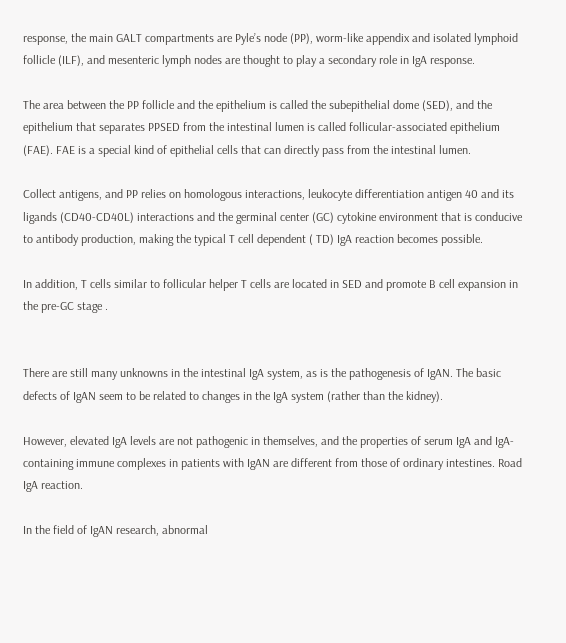response, the main GALT compartments are Pyle’s node (PP), worm-like appendix and isolated lymphoid follicle (ILF), and mesenteric lymph nodes are thought to play a secondary role in IgA response.

The area between the PP follicle and the epithelium is called the subepithelial dome (SED), and the epithelium that separates PPSED from the intestinal lumen is called follicular-associated epithelium (FAE). FAE is a special kind of epithelial cells that can directly pass from the intestinal lumen.

Collect antigens, and PP relies on homologous interactions, leukocyte differentiation antigen 40 and its ligands (CD40-CD40L) interactions and the germinal center (GC) cytokine environment that is conducive to antibody production, making the typical T cell dependent ( TD) IgA reaction becomes possible.

In addition, T cells similar to follicular helper T cells are located in SED and promote B cell expansion in the pre-GC stage .


There are still many unknowns in the intestinal IgA system, as is the pathogenesis of IgAN. The basic defects of IgAN seem to be related to changes in the IgA system (rather than the kidney).

However, elevated IgA levels are not pathogenic in themselves, and the properties of serum IgA and IgA-containing immune complexes in patients with IgAN are different from those of ordinary intestines. Road IgA reaction.

In the field of IgAN research, abnormal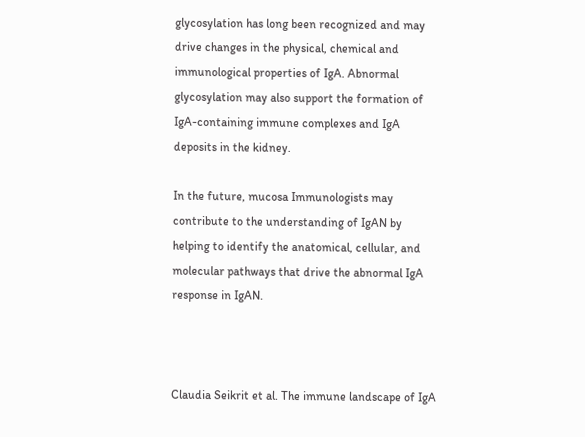glycosylation has long been recognized and may drive changes in the physical, chemical and immunological properties of IgA. Abnormal glycosylation may also support the formation of IgA-containing immune complexes and IgA deposits in the kidney.

In the future, mucosa Immunologists may contribute to the understanding of IgAN by helping to identify the anatomical, cellular, and molecular pathways that drive the abnormal IgA response in IgAN.



Claudia Seikrit et al. The immune landscape of IgA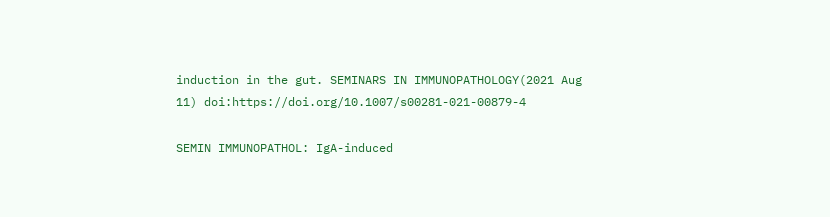induction in the gut. SEMINARS IN IMMUNOPATHOLOGY(2021 Aug 11) doi:https://doi.org/10.1007/s00281-021-00879-4

SEMIN IMMUNOPATHOL: IgA-induced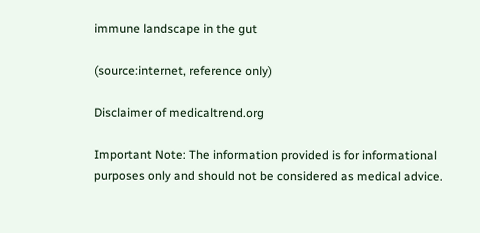immune landscape in the gut

(source:internet, reference only)

Disclaimer of medicaltrend.org

Important Note: The information provided is for informational purposes only and should not be considered as medical advice.